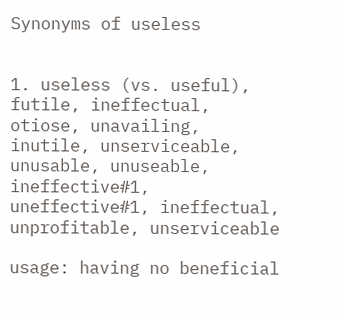Synonyms of useless


1. useless (vs. useful), futile, ineffectual, otiose, unavailing, inutile, unserviceable, unusable, unuseable, ineffective#1, uneffective#1, ineffectual, unprofitable, unserviceable

usage: having no beneficial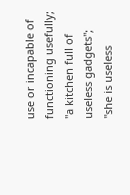use or incapable of functioning usefully; "a kitchen full of useless gadgets"; "she is useless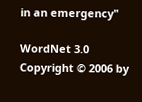in an emergency"

WordNet 3.0 Copyright © 2006 by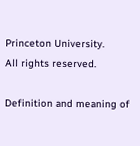Princeton University.
All rights reserved.

Definition and meaning of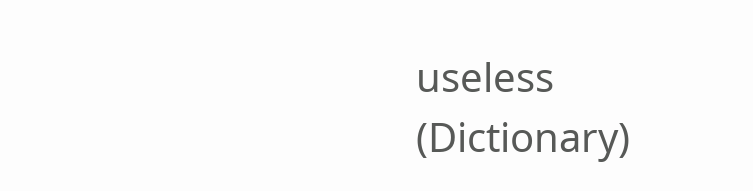useless (Dictionary)